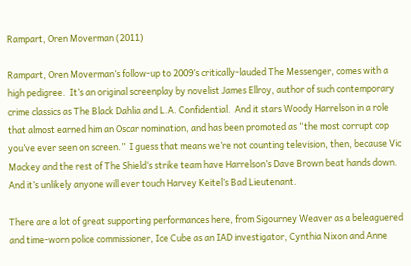Rampart, Oren Moverman (2011)

Rampart, Oren Moverman’s follow-up to 2009’s critically-lauded The Messenger, comes with a high pedigree.  It’s an original screenplay by novelist James Ellroy, author of such contemporary crime classics as The Black Dahlia and L.A. Confidential.  And it stars Woody Harrelson in a role that almost earned him an Oscar nomination, and has been promoted as “the most corrupt cop you’ve ever seen on screen.”  I guess that means we’re not counting television, then, because Vic Mackey and the rest of The Shield‘s strike team have Harrelson’s Dave Brown beat hands down.  And it’s unlikely anyone will ever touch Harvey Keitel’s Bad Lieutenant.

There are a lot of great supporting performances here, from Sigourney Weaver as a beleaguered and time-worn police commissioner, Ice Cube as an IAD investigator, Cynthia Nixon and Anne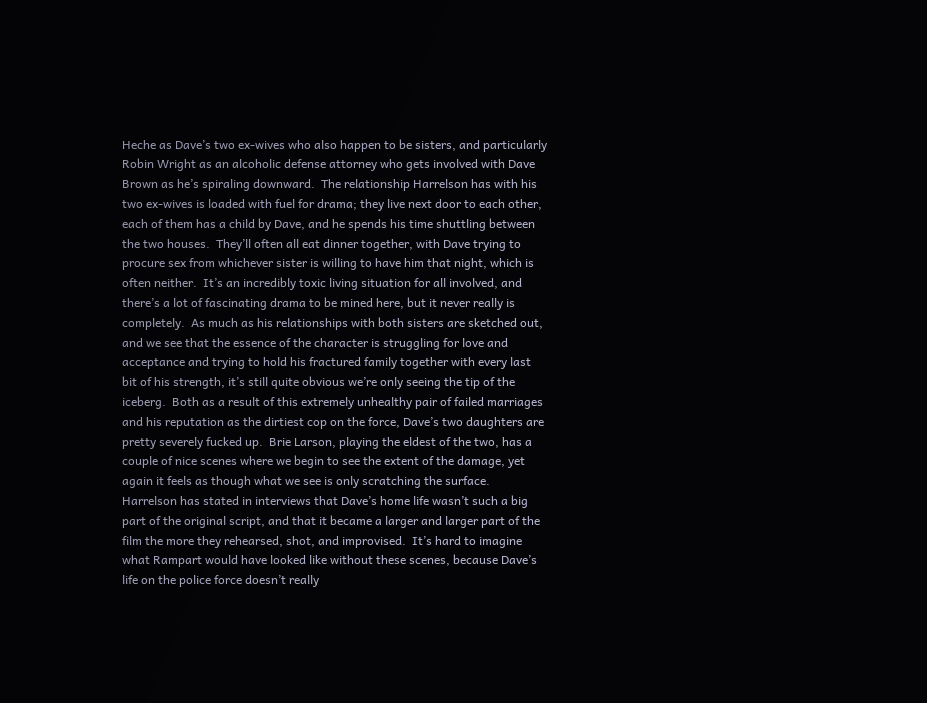Heche as Dave’s two ex-wives who also happen to be sisters, and particularly Robin Wright as an alcoholic defense attorney who gets involved with Dave Brown as he’s spiraling downward.  The relationship Harrelson has with his two ex-wives is loaded with fuel for drama; they live next door to each other, each of them has a child by Dave, and he spends his time shuttling between the two houses.  They’ll often all eat dinner together, with Dave trying to procure sex from whichever sister is willing to have him that night, which is often neither.  It’s an incredibly toxic living situation for all involved, and there’s a lot of fascinating drama to be mined here, but it never really is completely.  As much as his relationships with both sisters are sketched out, and we see that the essence of the character is struggling for love and acceptance and trying to hold his fractured family together with every last bit of his strength, it’s still quite obvious we’re only seeing the tip of the iceberg.  Both as a result of this extremely unhealthy pair of failed marriages and his reputation as the dirtiest cop on the force, Dave’s two daughters are pretty severely fucked up.  Brie Larson, playing the eldest of the two, has a couple of nice scenes where we begin to see the extent of the damage, yet again it feels as though what we see is only scratching the surface.  Harrelson has stated in interviews that Dave’s home life wasn’t such a big part of the original script, and that it became a larger and larger part of the film the more they rehearsed, shot, and improvised.  It’s hard to imagine what Rampart would have looked like without these scenes, because Dave’s life on the police force doesn’t really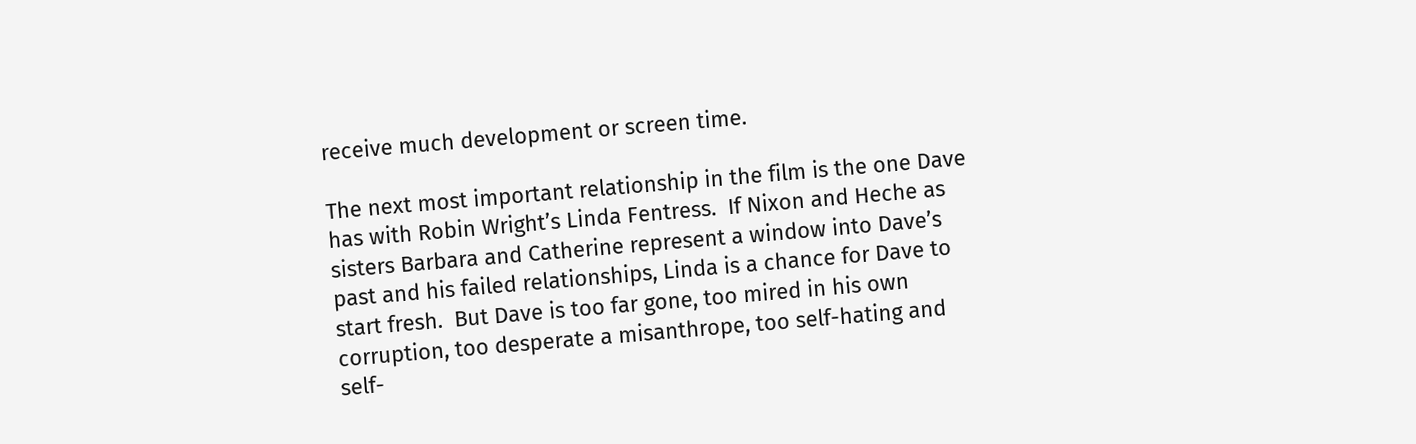receive much development or screen time.

The next most important relationship in the film is the one Dave has with Robin Wright’s Linda Fentress.  If Nixon and Heche as sisters Barbara and Catherine represent a window into Dave’s past and his failed relationships, Linda is a chance for Dave to start fresh.  But Dave is too far gone, too mired in his own corruption, too desperate a misanthrope, too self-hating and self-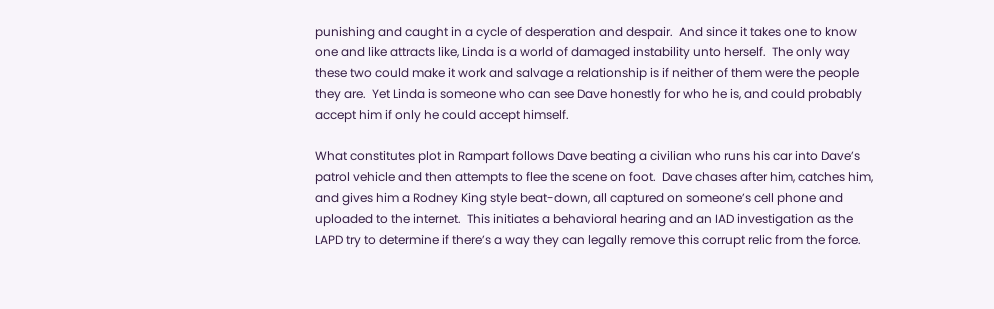punishing and caught in a cycle of desperation and despair.  And since it takes one to know one and like attracts like, Linda is a world of damaged instability unto herself.  The only way these two could make it work and salvage a relationship is if neither of them were the people they are.  Yet Linda is someone who can see Dave honestly for who he is, and could probably accept him if only he could accept himself.

What constitutes plot in Rampart follows Dave beating a civilian who runs his car into Dave’s patrol vehicle and then attempts to flee the scene on foot.  Dave chases after him, catches him, and gives him a Rodney King style beat-down, all captured on someone’s cell phone and uploaded to the internet.  This initiates a behavioral hearing and an IAD investigation as the LAPD try to determine if there’s a way they can legally remove this corrupt relic from the force.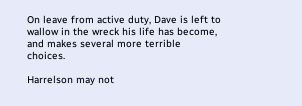On leave from active duty, Dave is left to wallow in the wreck his life has become, and makes several more terrible choices.

Harrelson may not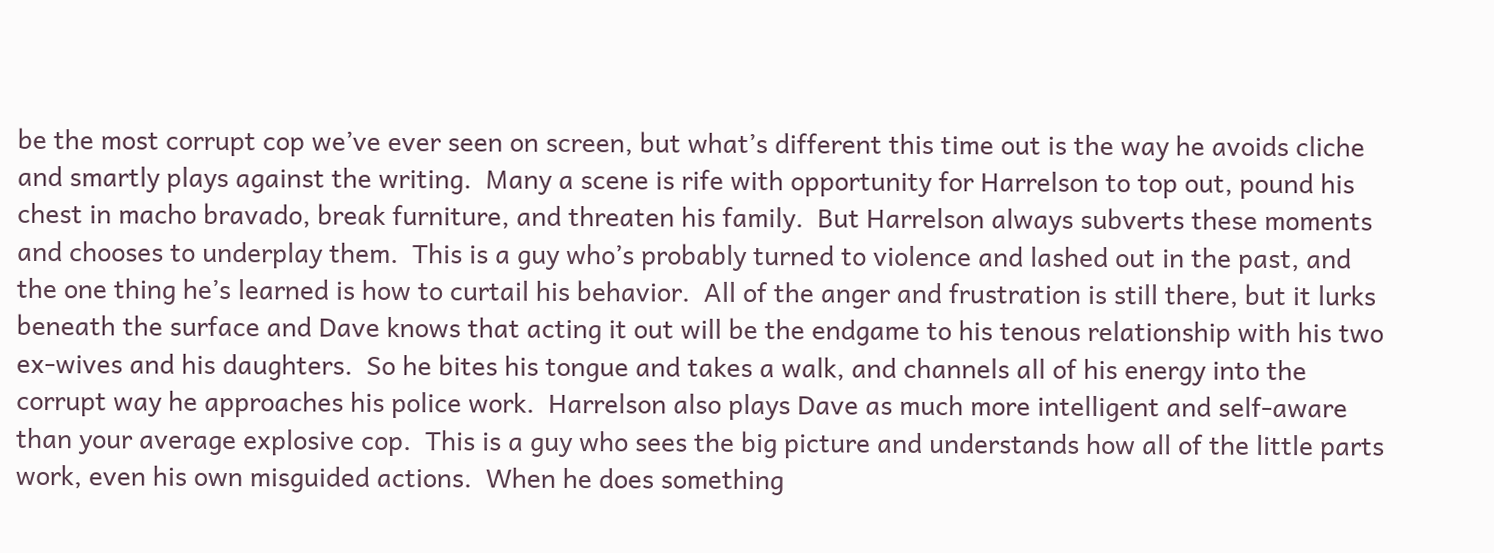be the most corrupt cop we’ve ever seen on screen, but what’s different this time out is the way he avoids cliche and smartly plays against the writing.  Many a scene is rife with opportunity for Harrelson to top out, pound his chest in macho bravado, break furniture, and threaten his family.  But Harrelson always subverts these moments and chooses to underplay them.  This is a guy who’s probably turned to violence and lashed out in the past, and the one thing he’s learned is how to curtail his behavior.  All of the anger and frustration is still there, but it lurks beneath the surface and Dave knows that acting it out will be the endgame to his tenous relationship with his two ex-wives and his daughters.  So he bites his tongue and takes a walk, and channels all of his energy into the corrupt way he approaches his police work.  Harrelson also plays Dave as much more intelligent and self-aware than your average explosive cop.  This is a guy who sees the big picture and understands how all of the little parts work, even his own misguided actions.  When he does something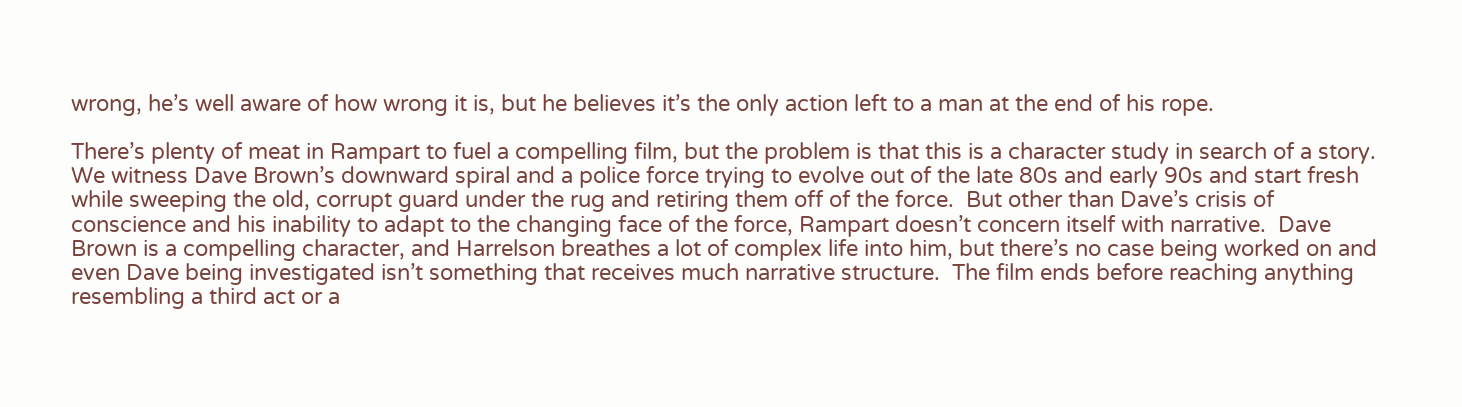wrong, he’s well aware of how wrong it is, but he believes it’s the only action left to a man at the end of his rope.

There’s plenty of meat in Rampart to fuel a compelling film, but the problem is that this is a character study in search of a story.  We witness Dave Brown’s downward spiral and a police force trying to evolve out of the late 80s and early 90s and start fresh while sweeping the old, corrupt guard under the rug and retiring them off of the force.  But other than Dave’s crisis of conscience and his inability to adapt to the changing face of the force, Rampart doesn’t concern itself with narrative.  Dave Brown is a compelling character, and Harrelson breathes a lot of complex life into him, but there’s no case being worked on and even Dave being investigated isn’t something that receives much narrative structure.  The film ends before reaching anything resembling a third act or a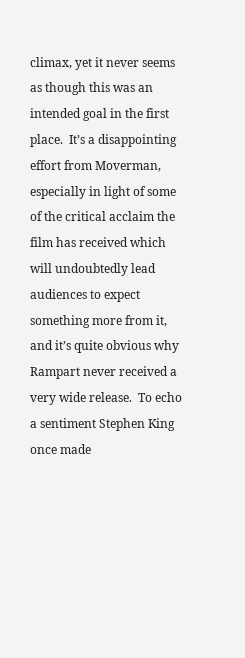climax, yet it never seems as though this was an intended goal in the first place.  It’s a disappointing effort from Moverman, especially in light of some of the critical acclaim the film has received which will undoubtedly lead audiences to expect something more from it, and it’s quite obvious why Rampart never received a very wide release.  To echo a sentiment Stephen King once made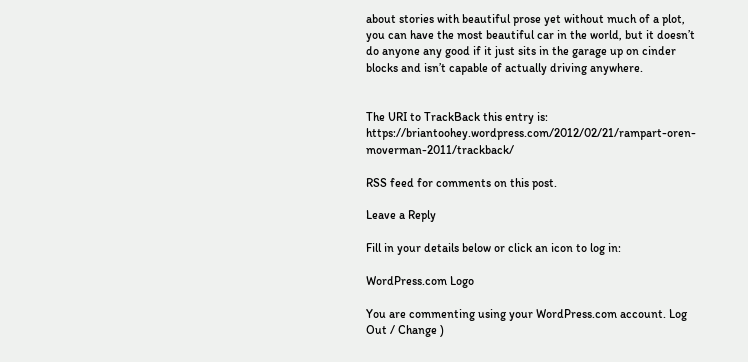about stories with beautiful prose yet without much of a plot, you can have the most beautiful car in the world, but it doesn’t do anyone any good if it just sits in the garage up on cinder blocks and isn’t capable of actually driving anywhere.


The URI to TrackBack this entry is: https://briantoohey.wordpress.com/2012/02/21/rampart-oren-moverman-2011/trackback/

RSS feed for comments on this post.

Leave a Reply

Fill in your details below or click an icon to log in:

WordPress.com Logo

You are commenting using your WordPress.com account. Log Out / Change )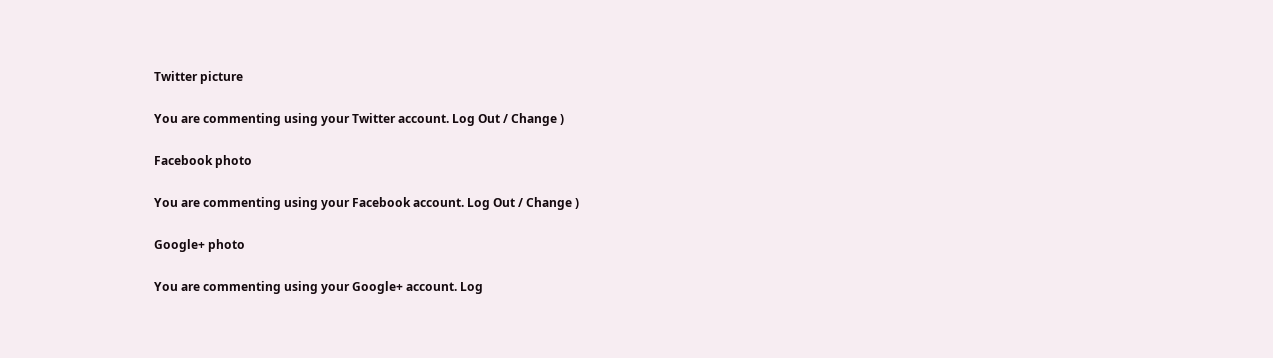Twitter picture

You are commenting using your Twitter account. Log Out / Change )

Facebook photo

You are commenting using your Facebook account. Log Out / Change )

Google+ photo

You are commenting using your Google+ account. Log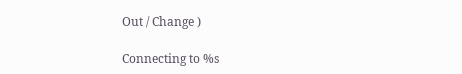Out / Change )

Connecting to %s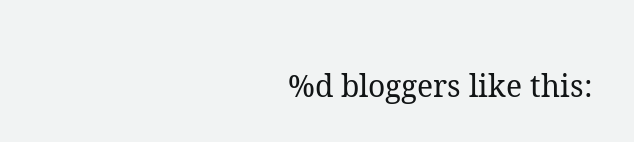%d bloggers like this: